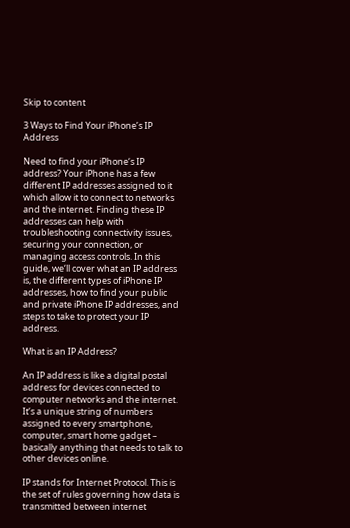Skip to content

3 Ways to Find Your iPhone’s IP Address

Need to find your iPhone‘s IP address? Your iPhone has a few different IP addresses assigned to it which allow it to connect to networks and the internet. Finding these IP addresses can help with troubleshooting connectivity issues, securing your connection, or managing access controls. In this guide, we‘ll cover what an IP address is, the different types of iPhone IP addresses, how to find your public and private iPhone IP addresses, and steps to take to protect your IP address.

What is an IP Address?

An IP address is like a digital postal address for devices connected to computer networks and the internet. It‘s a unique string of numbers assigned to every smartphone, computer, smart home gadget – basically anything that needs to talk to other devices online.

IP stands for Internet Protocol. This is the set of rules governing how data is transmitted between internet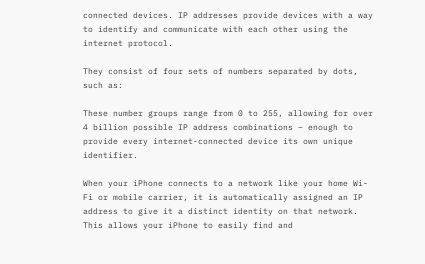connected devices. IP addresses provide devices with a way to identify and communicate with each other using the internet protocol.

They consist of four sets of numbers separated by dots, such as:

These number groups range from 0 to 255, allowing for over 4 billion possible IP address combinations – enough to provide every internet-connected device its own unique identifier.

When your iPhone connects to a network like your home Wi-Fi or mobile carrier, it is automatically assigned an IP address to give it a distinct identity on that network. This allows your iPhone to easily find and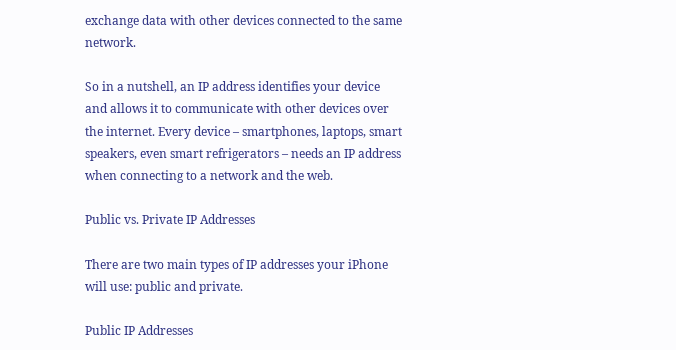exchange data with other devices connected to the same network.

So in a nutshell, an IP address identifies your device and allows it to communicate with other devices over the internet. Every device – smartphones, laptops, smart speakers, even smart refrigerators – needs an IP address when connecting to a network and the web.

Public vs. Private IP Addresses

There are two main types of IP addresses your iPhone will use: public and private.

Public IP Addresses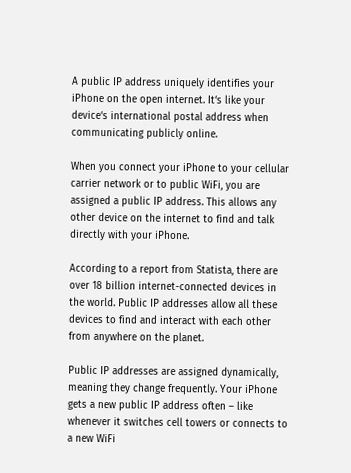A public IP address uniquely identifies your iPhone on the open internet. It‘s like your device‘s international postal address when communicating publicly online.

When you connect your iPhone to your cellular carrier network or to public WiFi, you are assigned a public IP address. This allows any other device on the internet to find and talk directly with your iPhone.

According to a report from Statista, there are over 18 billion internet-connected devices in the world. Public IP addresses allow all these devices to find and interact with each other from anywhere on the planet.

Public IP addresses are assigned dynamically, meaning they change frequently. Your iPhone gets a new public IP address often – like whenever it switches cell towers or connects to a new WiFi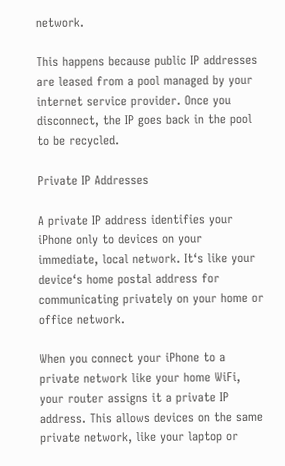network.

This happens because public IP addresses are leased from a pool managed by your internet service provider. Once you disconnect, the IP goes back in the pool to be recycled.

Private IP Addresses

A private IP address identifies your iPhone only to devices on your immediate, local network. It‘s like your device‘s home postal address for communicating privately on your home or office network.

When you connect your iPhone to a private network like your home WiFi, your router assigns it a private IP address. This allows devices on the same private network, like your laptop or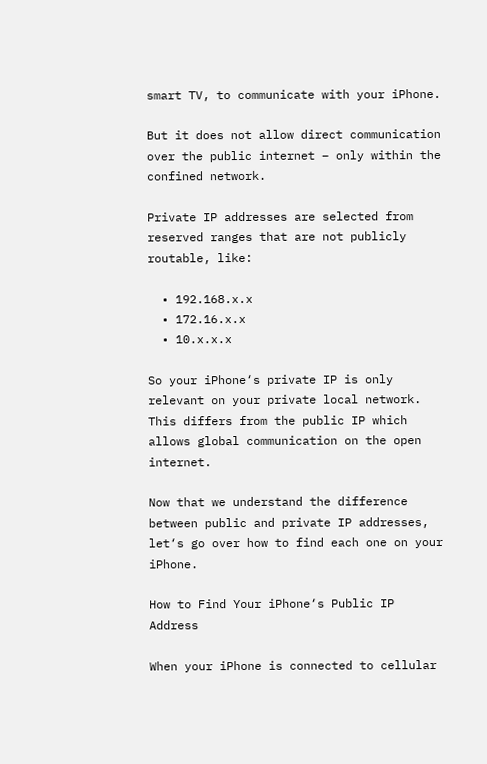smart TV, to communicate with your iPhone.

But it does not allow direct communication over the public internet – only within the confined network.

Private IP addresses are selected from reserved ranges that are not publicly routable, like:

  • 192.168.x.x
  • 172.16.x.x
  • 10.x.x.x

So your iPhone‘s private IP is only relevant on your private local network. This differs from the public IP which allows global communication on the open internet.

Now that we understand the difference between public and private IP addresses, let‘s go over how to find each one on your iPhone.

How to Find Your iPhone‘s Public IP Address

When your iPhone is connected to cellular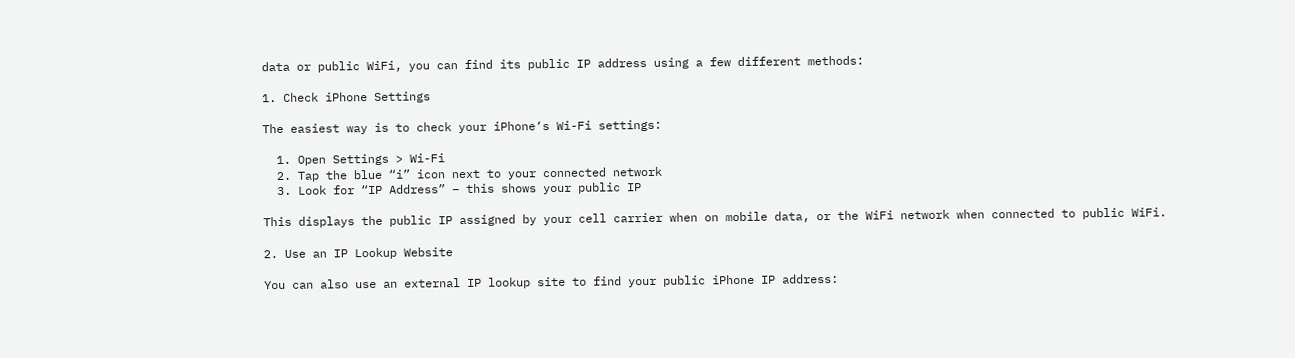data or public WiFi, you can find its public IP address using a few different methods:

1. Check iPhone Settings

The easiest way is to check your iPhone‘s Wi-Fi settings:

  1. Open Settings > Wi-Fi
  2. Tap the blue “i” icon next to your connected network
  3. Look for “IP Address” – this shows your public IP

This displays the public IP assigned by your cell carrier when on mobile data, or the WiFi network when connected to public WiFi.

2. Use an IP Lookup Website

You can also use an external IP lookup site to find your public iPhone IP address: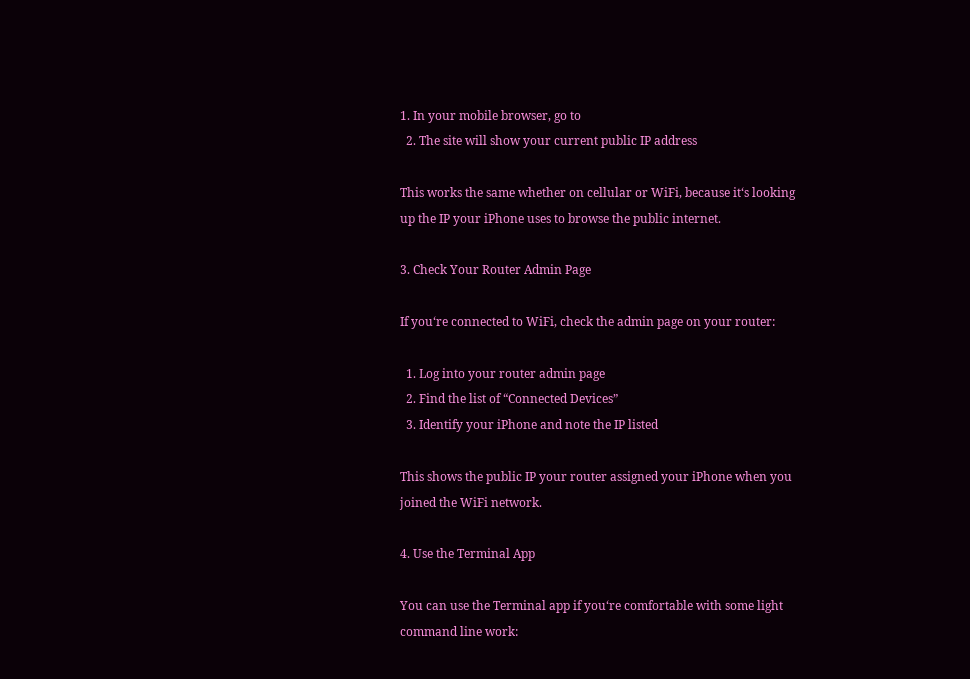1. In your mobile browser, go to
  2. The site will show your current public IP address

This works the same whether on cellular or WiFi, because it‘s looking up the IP your iPhone uses to browse the public internet.

3. Check Your Router Admin Page

If you‘re connected to WiFi, check the admin page on your router:

  1. Log into your router admin page
  2. Find the list of “Connected Devices”
  3. Identify your iPhone and note the IP listed

This shows the public IP your router assigned your iPhone when you joined the WiFi network.

4. Use the Terminal App

You can use the Terminal app if you‘re comfortable with some light command line work: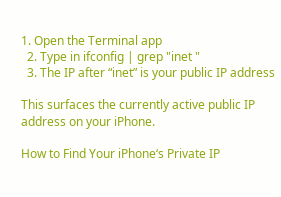1. Open the Terminal app
  2. Type in ifconfig | grep "inet "
  3. The IP after “inet” is your public IP address

This surfaces the currently active public IP address on your iPhone.

How to Find Your iPhone‘s Private IP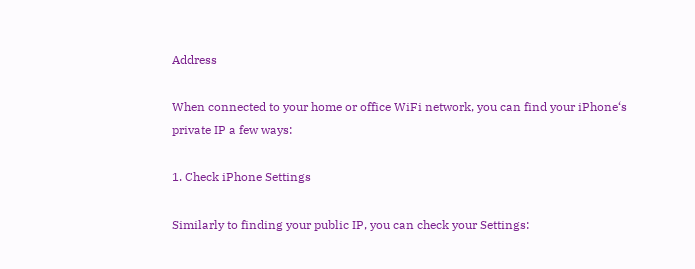Address

When connected to your home or office WiFi network, you can find your iPhone‘s private IP a few ways:

1. Check iPhone Settings

Similarly to finding your public IP, you can check your Settings: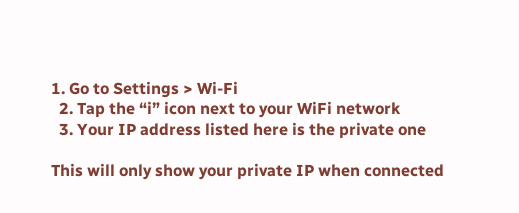1. Go to Settings > Wi-Fi
  2. Tap the “i” icon next to your WiFi network
  3. Your IP address listed here is the private one

This will only show your private IP when connected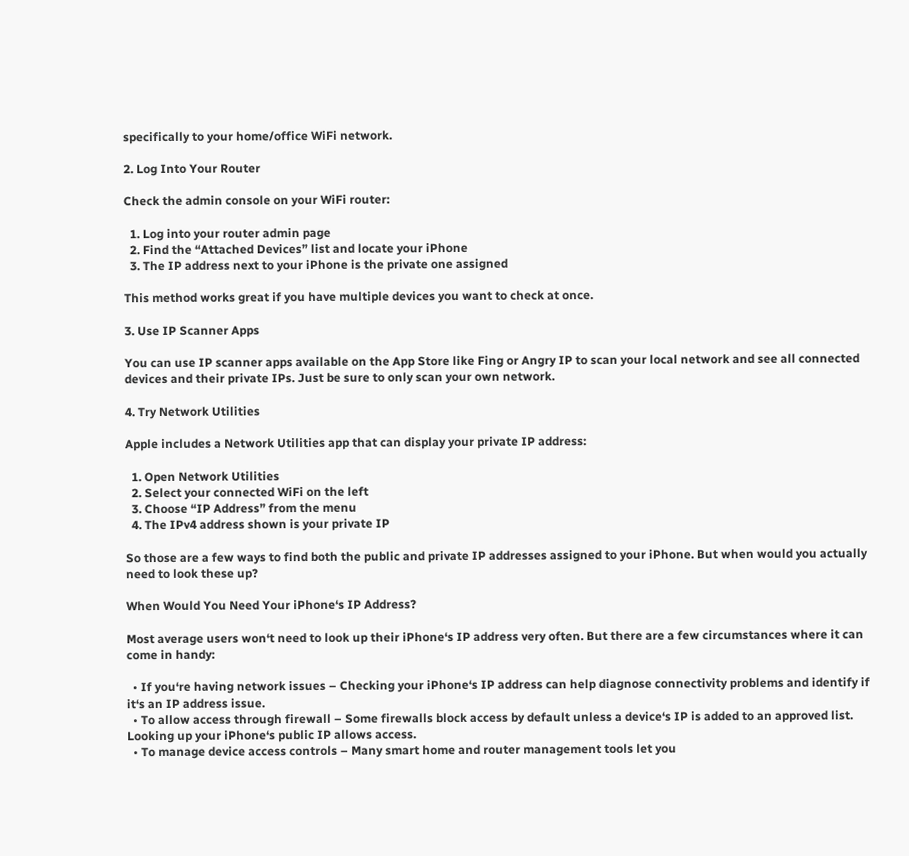specifically to your home/office WiFi network.

2. Log Into Your Router

Check the admin console on your WiFi router:

  1. Log into your router admin page
  2. Find the “Attached Devices” list and locate your iPhone
  3. The IP address next to your iPhone is the private one assigned

This method works great if you have multiple devices you want to check at once.

3. Use IP Scanner Apps

You can use IP scanner apps available on the App Store like Fing or Angry IP to scan your local network and see all connected devices and their private IPs. Just be sure to only scan your own network.

4. Try Network Utilities

Apple includes a Network Utilities app that can display your private IP address:

  1. Open Network Utilities
  2. Select your connected WiFi on the left
  3. Choose “IP Address” from the menu
  4. The IPv4 address shown is your private IP

So those are a few ways to find both the public and private IP addresses assigned to your iPhone. But when would you actually need to look these up?

When Would You Need Your iPhone‘s IP Address?

Most average users won‘t need to look up their iPhone‘s IP address very often. But there are a few circumstances where it can come in handy:

  • If you‘re having network issues – Checking your iPhone‘s IP address can help diagnose connectivity problems and identify if it‘s an IP address issue.
  • To allow access through firewall – Some firewalls block access by default unless a device‘s IP is added to an approved list. Looking up your iPhone‘s public IP allows access.
  • To manage device access controls – Many smart home and router management tools let you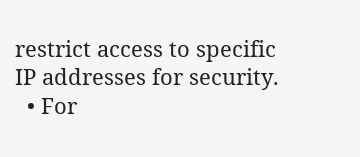restrict access to specific IP addresses for security.
  • For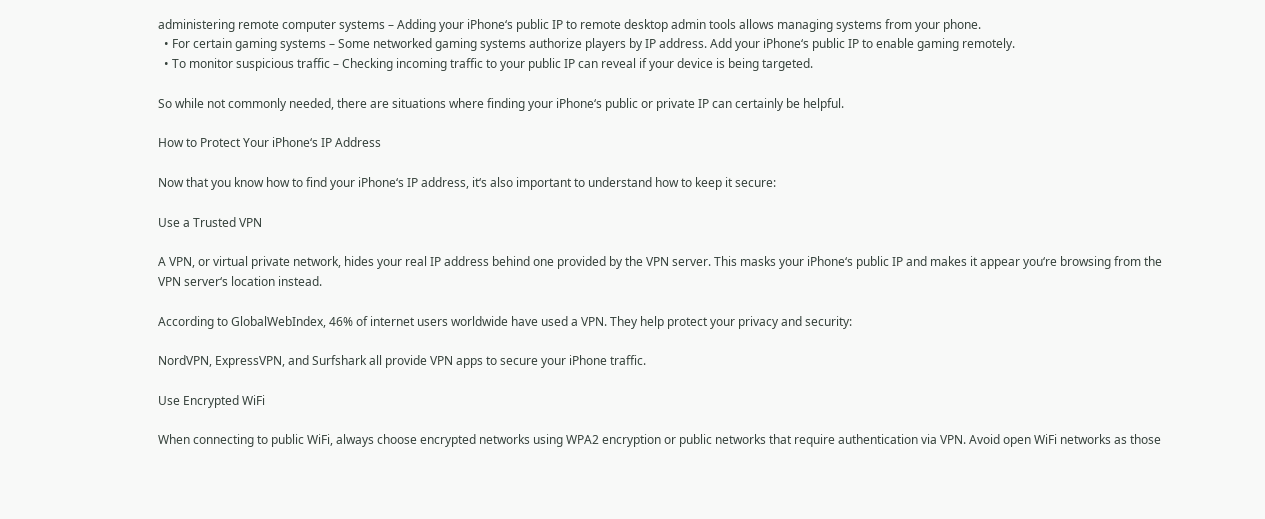administering remote computer systems – Adding your iPhone‘s public IP to remote desktop admin tools allows managing systems from your phone.
  • For certain gaming systems – Some networked gaming systems authorize players by IP address. Add your iPhone‘s public IP to enable gaming remotely.
  • To monitor suspicious traffic – Checking incoming traffic to your public IP can reveal if your device is being targeted.

So while not commonly needed, there are situations where finding your iPhone‘s public or private IP can certainly be helpful.

How to Protect Your iPhone‘s IP Address

Now that you know how to find your iPhone‘s IP address, it‘s also important to understand how to keep it secure:

Use a Trusted VPN

A VPN, or virtual private network, hides your real IP address behind one provided by the VPN server. This masks your iPhone‘s public IP and makes it appear you‘re browsing from the VPN server‘s location instead.

According to GlobalWebIndex, 46% of internet users worldwide have used a VPN. They help protect your privacy and security:

NordVPN, ExpressVPN, and Surfshark all provide VPN apps to secure your iPhone traffic.

Use Encrypted WiFi

When connecting to public WiFi, always choose encrypted networks using WPA2 encryption or public networks that require authentication via VPN. Avoid open WiFi networks as those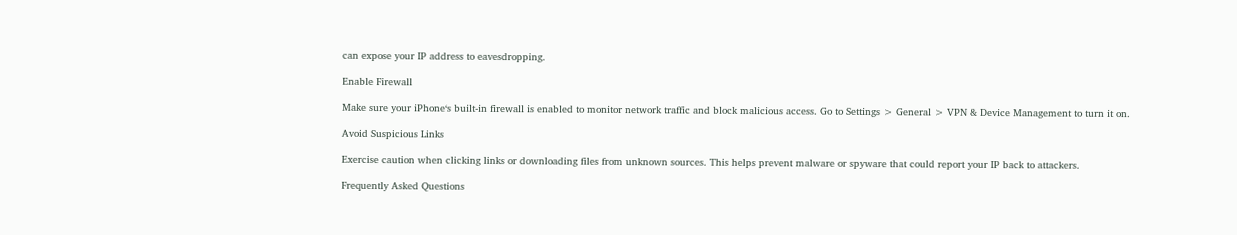can expose your IP address to eavesdropping.

Enable Firewall

Make sure your iPhone‘s built-in firewall is enabled to monitor network traffic and block malicious access. Go to Settings > General > VPN & Device Management to turn it on.

Avoid Suspicious Links

Exercise caution when clicking links or downloading files from unknown sources. This helps prevent malware or spyware that could report your IP back to attackers.

Frequently Asked Questions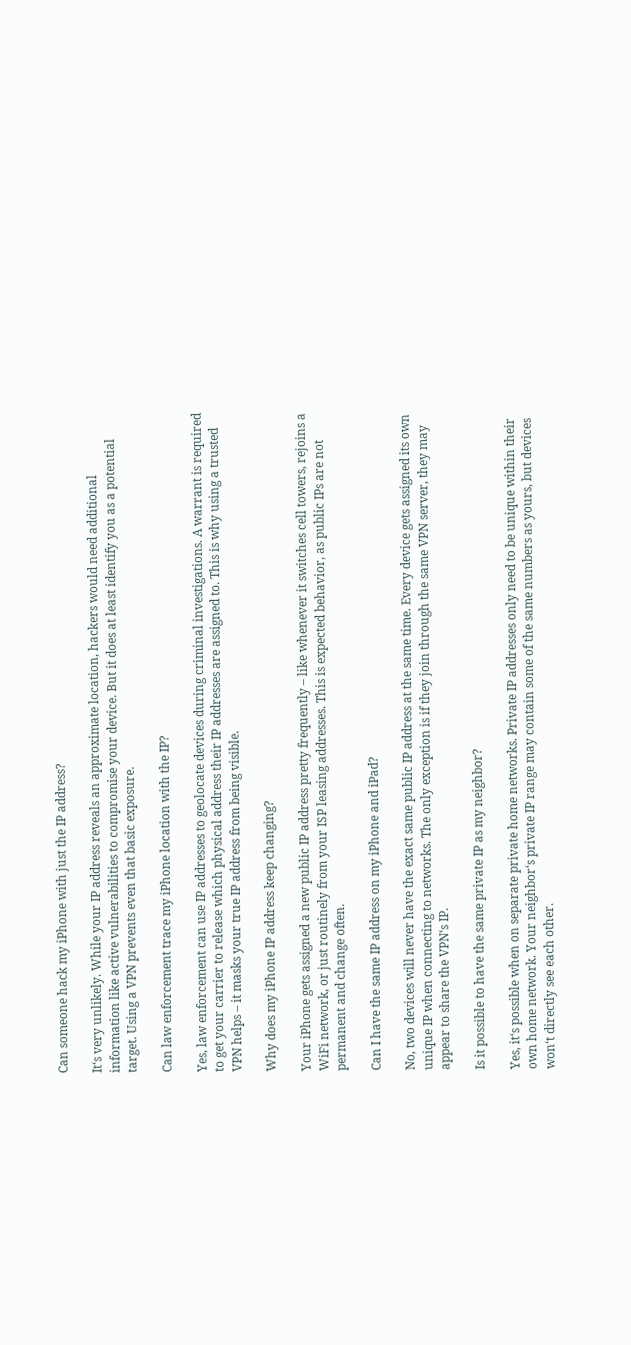Can someone hack my iPhone with just the IP address?

It‘s very unlikely. While your IP address reveals an approximate location, hackers would need additional information like active vulnerabilities to compromise your device. But it does at least identify you as a potential target. Using a VPN prevents even that basic exposure.

Can law enforcement trace my iPhone location with the IP?

Yes, law enforcement can use IP addresses to geolocate devices during criminal investigations. A warrant is required to get your carrier to release which physical address their IP addresses are assigned to. This is why using a trusted VPN helps – it masks your true IP address from being visible.

Why does my iPhone IP address keep changing?

Your iPhone gets assigned a new public IP address pretty frequently – like whenever it switches cell towers, rejoins a WiFi network, or just routinely from your ISP leasing addresses. This is expected behavior, as public IPs are not permanent and change often.

Can I have the same IP address on my iPhone and iPad?

No, two devices will never have the exact same public IP address at the same time. Every device gets assigned its own unique IP when connecting to networks. The only exception is if they join through the same VPN server, they may appear to share the VPN‘s IP.

Is it possible to have the same private IP as my neighbor?

Yes, it‘s possible when on separate private home networks. Private IP addresses only need to be unique within their own home network. Your neighbor‘s private IP range may contain some of the same numbers as yours, but devices won‘t directly see each other.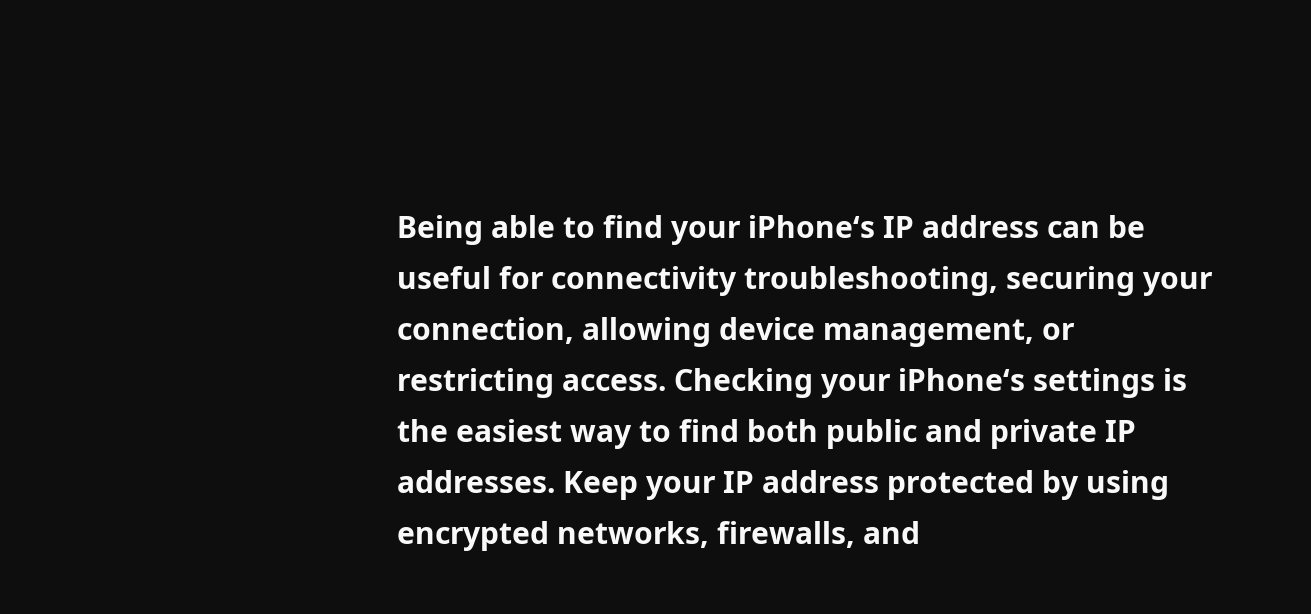Being able to find your iPhone‘s IP address can be useful for connectivity troubleshooting, securing your connection, allowing device management, or restricting access. Checking your iPhone‘s settings is the easiest way to find both public and private IP addresses. Keep your IP address protected by using encrypted networks, firewalls, and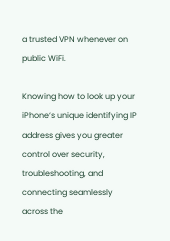a trusted VPN whenever on public WiFi.

Knowing how to look up your iPhone‘s unique identifying IP address gives you greater control over security, troubleshooting, and connecting seamlessly across the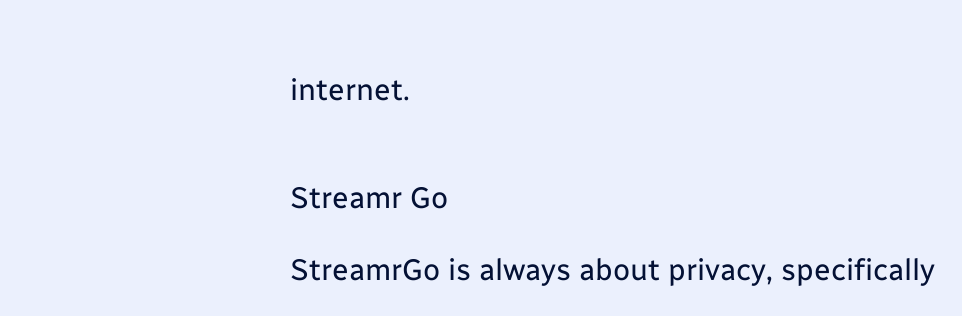internet.


Streamr Go

StreamrGo is always about privacy, specifically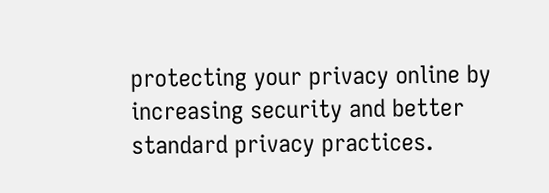protecting your privacy online by increasing security and better standard privacy practices.